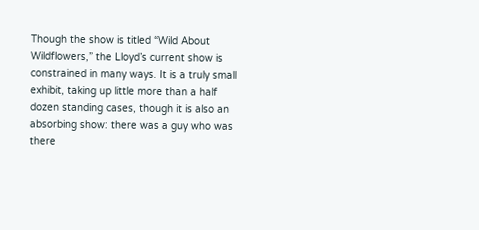Though the show is titled “Wild About Wildflowers,” the Lloyd’s current show is constrained in many ways. It is a truly small exhibit, taking up little more than a half dozen standing cases, though it is also an absorbing show: there was a guy who was there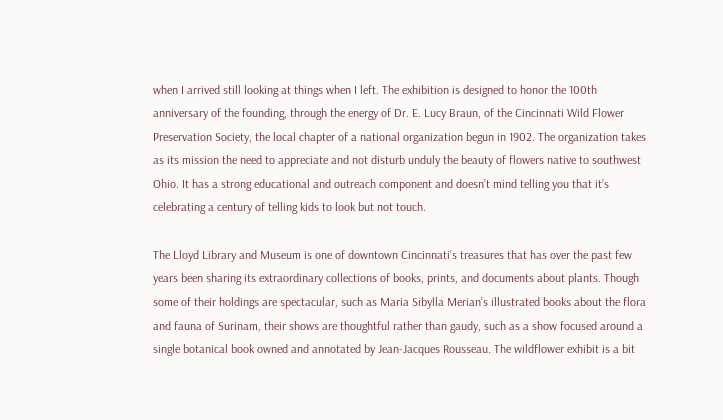when I arrived still looking at things when I left. The exhibition is designed to honor the 100th anniversary of the founding, through the energy of Dr. E. Lucy Braun, of the Cincinnati Wild Flower Preservation Society, the local chapter of a national organization begun in 1902. The organization takes as its mission the need to appreciate and not disturb unduly the beauty of flowers native to southwest Ohio. It has a strong educational and outreach component and doesn’t mind telling you that it’s celebrating a century of telling kids to look but not touch.

The Lloyd Library and Museum is one of downtown Cincinnati’s treasures that has over the past few years been sharing its extraordinary collections of books, prints, and documents about plants. Though some of their holdings are spectacular, such as Maria Sibylla Merian’s illustrated books about the flora and fauna of Surinam, their shows are thoughtful rather than gaudy, such as a show focused around a single botanical book owned and annotated by Jean-Jacques Rousseau. The wildflower exhibit is a bit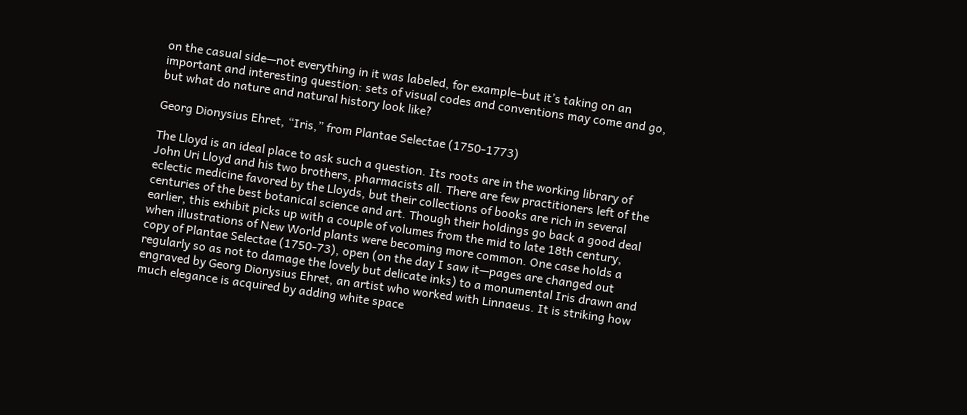on the casual side—not everything in it was labeled, for example–but it’s taking on an important and interesting question: sets of visual codes and conventions may come and go, but what do nature and natural history look like?

Georg Dionysius Ehret, “Iris,” from Plantae Selectae (1750-1773)

The Lloyd is an ideal place to ask such a question. Its roots are in the working library of John Uri Lloyd and his two brothers, pharmacists all. There are few practitioners left of the eclectic medicine favored by the Lloyds, but their collections of books are rich in several centuries of the best botanical science and art. Though their holdings go back a good deal earlier, this exhibit picks up with a couple of volumes from the mid to late 18th century, when illustrations of New World plants were becoming more common. One case holds a copy of Plantae Selectae (1750-73), open (on the day I saw it—pages are changed out regularly so as not to damage the lovely but delicate inks) to a monumental Iris drawn and engraved by Georg Dionysius Ehret, an artist who worked with Linnaeus. It is striking how much elegance is acquired by adding white space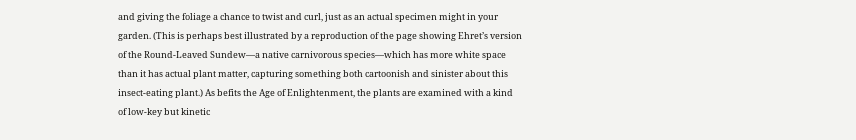and giving the foliage a chance to twist and curl, just as an actual specimen might in your garden. (This is perhaps best illustrated by a reproduction of the page showing Ehret’s version of the Round-Leaved Sundew—a native carnivorous species—which has more white space than it has actual plant matter, capturing something both cartoonish and sinister about this insect-eating plant.) As befits the Age of Enlightenment, the plants are examined with a kind of low-key but kinetic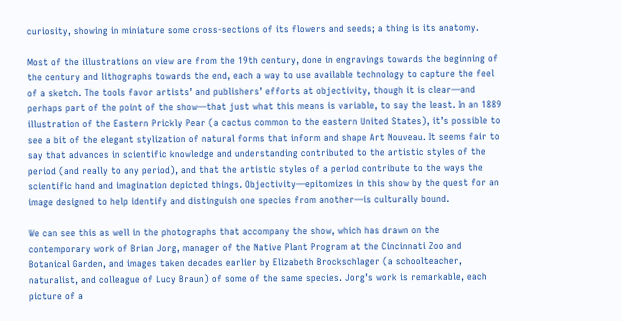curiosity, showing in miniature some cross-sections of its flowers and seeds; a thing is its anatomy.

Most of the illustrations on view are from the 19th century, done in engravings towards the beginning of the century and lithographs towards the end, each a way to use available technology to capture the feel of a sketch. The tools favor artists’ and publishers’ efforts at objectivity, though it is clear—and perhaps part of the point of the show—that just what this means is variable, to say the least. In an 1889 illustration of the Eastern Prickly Pear (a cactus common to the eastern United States), it’s possible to see a bit of the elegant stylization of natural forms that inform and shape Art Nouveau. It seems fair to say that advances in scientific knowledge and understanding contributed to the artistic styles of the period (and really to any period), and that the artistic styles of a period contribute to the ways the scientific hand and imagination depicted things. Objectivity—epitomizes in this show by the quest for an image designed to help identify and distinguish one species from another—is culturally bound.

We can see this as well in the photographs that accompany the show, which has drawn on the contemporary work of Brian Jorg, manager of the Native Plant Program at the Cincinnati Zoo and Botanical Garden, and images taken decades earlier by Elizabeth Brockschlager (a schoolteacher, naturalist, and colleague of Lucy Braun) of some of the same species. Jorg’s work is remarkable, each picture of a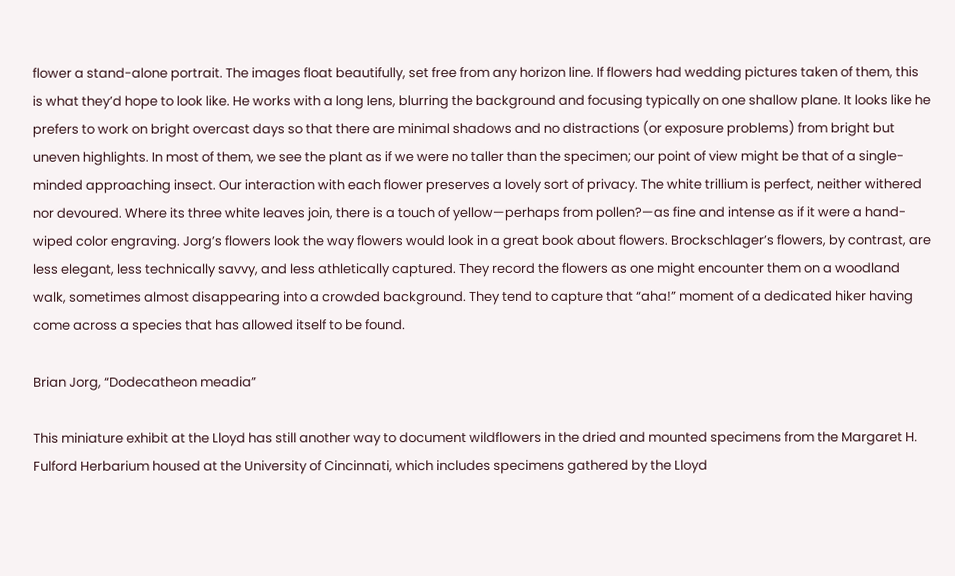flower a stand-alone portrait. The images float beautifully, set free from any horizon line. If flowers had wedding pictures taken of them, this is what they’d hope to look like. He works with a long lens, blurring the background and focusing typically on one shallow plane. It looks like he prefers to work on bright overcast days so that there are minimal shadows and no distractions (or exposure problems) from bright but uneven highlights. In most of them, we see the plant as if we were no taller than the specimen; our point of view might be that of a single-minded approaching insect. Our interaction with each flower preserves a lovely sort of privacy. The white trillium is perfect, neither withered nor devoured. Where its three white leaves join, there is a touch of yellow—perhaps from pollen?—as fine and intense as if it were a hand-wiped color engraving. Jorg’s flowers look the way flowers would look in a great book about flowers. Brockschlager’s flowers, by contrast, are less elegant, less technically savvy, and less athletically captured. They record the flowers as one might encounter them on a woodland walk, sometimes almost disappearing into a crowded background. They tend to capture that “aha!” moment of a dedicated hiker having come across a species that has allowed itself to be found.

Brian Jorg, “Dodecatheon meadia”

This miniature exhibit at the Lloyd has still another way to document wildflowers in the dried and mounted specimens from the Margaret H. Fulford Herbarium housed at the University of Cincinnati, which includes specimens gathered by the Lloyd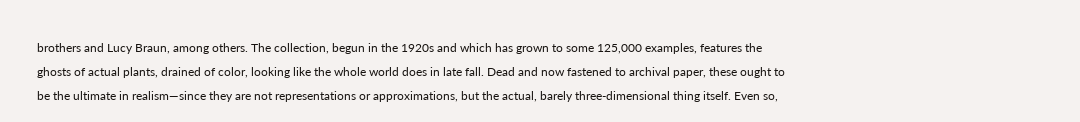brothers and Lucy Braun, among others. The collection, begun in the 1920s and which has grown to some 125,000 examples, features the ghosts of actual plants, drained of color, looking like the whole world does in late fall. Dead and now fastened to archival paper, these ought to be the ultimate in realism—since they are not representations or approximations, but the actual, barely three-dimensional thing itself. Even so,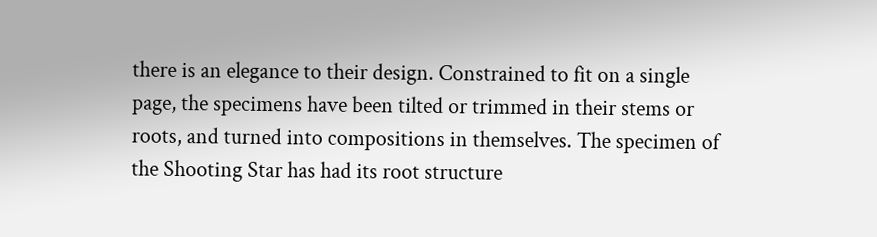there is an elegance to their design. Constrained to fit on a single page, the specimens have been tilted or trimmed in their stems or roots, and turned into compositions in themselves. The specimen of the Shooting Star has had its root structure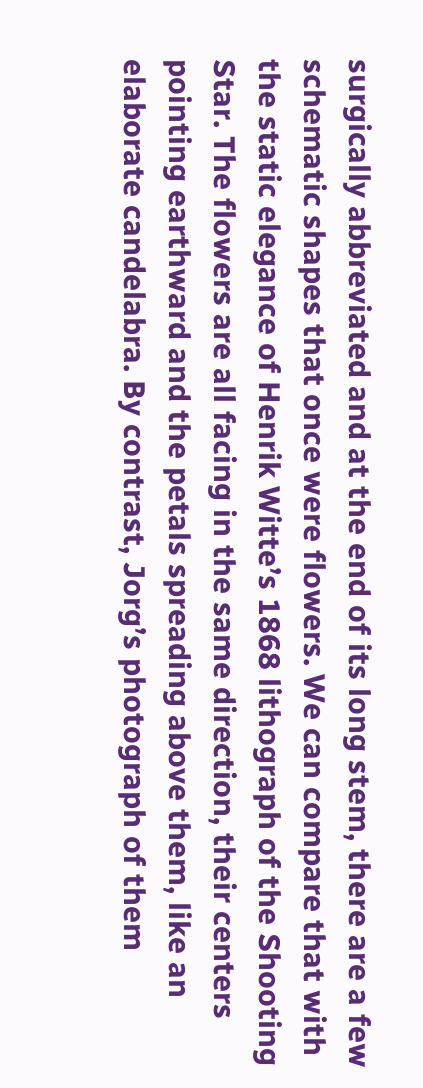surgically abbreviated and at the end of its long stem, there are a few schematic shapes that once were flowers. We can compare that with the static elegance of Henrik Witte’s 1868 lithograph of the Shooting Star. The flowers are all facing in the same direction, their centers pointing earthward and the petals spreading above them, like an elaborate candelabra. By contrast, Jorg’s photograph of them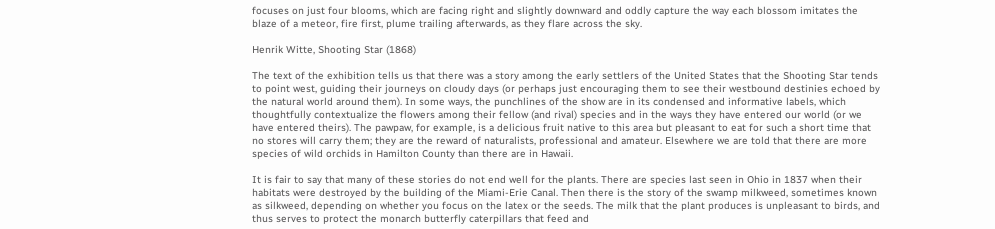focuses on just four blooms, which are facing right and slightly downward and oddly capture the way each blossom imitates the blaze of a meteor, fire first, plume trailing afterwards, as they flare across the sky.

Henrik Witte, Shooting Star (1868)

The text of the exhibition tells us that there was a story among the early settlers of the United States that the Shooting Star tends to point west, guiding their journeys on cloudy days (or perhaps just encouraging them to see their westbound destinies echoed by the natural world around them). In some ways, the punchlines of the show are in its condensed and informative labels, which thoughtfully contextualize the flowers among their fellow (and rival) species and in the ways they have entered our world (or we have entered theirs). The pawpaw, for example, is a delicious fruit native to this area but pleasant to eat for such a short time that no stores will carry them; they are the reward of naturalists, professional and amateur. Elsewhere we are told that there are more species of wild orchids in Hamilton County than there are in Hawaii.

It is fair to say that many of these stories do not end well for the plants. There are species last seen in Ohio in 1837 when their habitats were destroyed by the building of the Miami-Erie Canal. Then there is the story of the swamp milkweed, sometimes known as silkweed, depending on whether you focus on the latex or the seeds. The milk that the plant produces is unpleasant to birds, and thus serves to protect the monarch butterfly caterpillars that feed and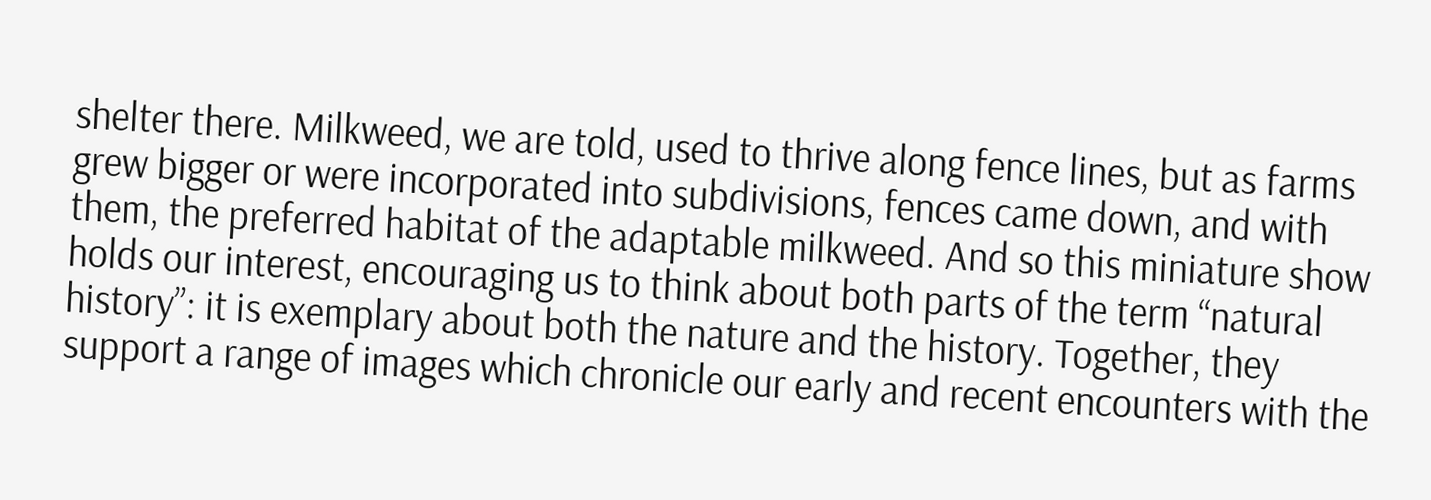shelter there. Milkweed, we are told, used to thrive along fence lines, but as farms grew bigger or were incorporated into subdivisions, fences came down, and with them, the preferred habitat of the adaptable milkweed. And so this miniature show holds our interest, encouraging us to think about both parts of the term “natural history”: it is exemplary about both the nature and the history. Together, they support a range of images which chronicle our early and recent encounters with the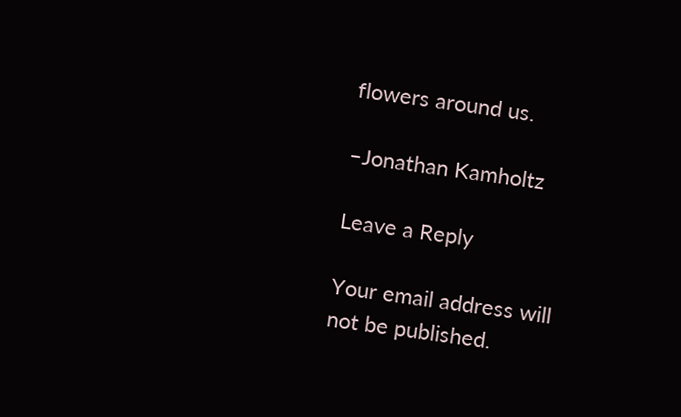flowers around us.

–Jonathan Kamholtz

Leave a Reply

Your email address will not be published.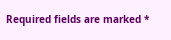Required fields are marked *